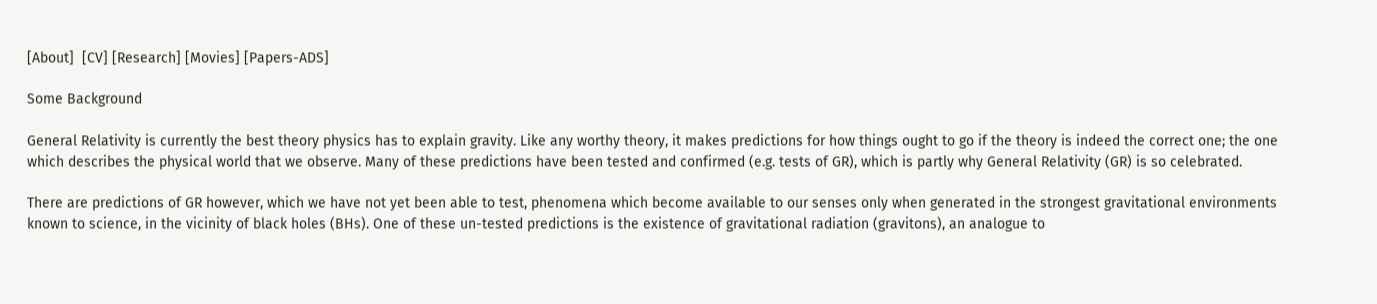[About]  [CV] [Research] [Movies] [Papers-ADS]

Some Background

General Relativity is currently the best theory physics has to explain gravity. Like any worthy theory, it makes predictions for how things ought to go if the theory is indeed the correct one; the one which describes the physical world that we observe. Many of these predictions have been tested and confirmed (e.g. tests of GR), which is partly why General Relativity (GR) is so celebrated.

There are predictions of GR however, which we have not yet been able to test, phenomena which become available to our senses only when generated in the strongest gravitational environments known to science, in the vicinity of black holes (BHs). One of these un-tested predictions is the existence of gravitational radiation (gravitons), an analogue to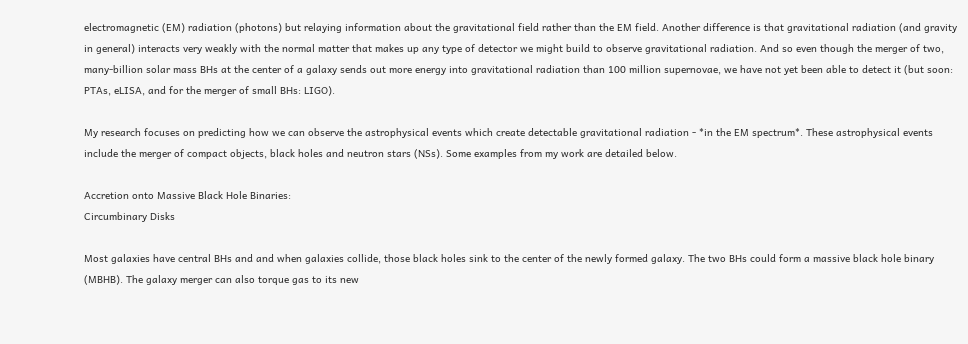electromagnetic (EM) radiation (photons) but relaying information about the gravitational field rather than the EM field. Another difference is that gravitational radiation (and gravity in general) interacts very weakly with the normal matter that makes up any type of detector we might build to observe gravitational radiation. And so even though the merger of two, many-billion solar mass BHs at the center of a galaxy sends out more energy into gravitational radiation than 100 million supernovae, we have not yet been able to detect it (but soon: PTAs, eLISA, and for the merger of small BHs: LIGO).

My research focuses on predicting how we can observe the astrophysical events which create detectable gravitational radiation - *in the EM spectrum*. These astrophysical events include the merger of compact objects, black holes and neutron stars (NSs). Some examples from my work are detailed below.

Accretion onto Massive Black Hole Binaries:
Circumbinary Disks

Most galaxies have central BHs and and when galaxies collide, those black holes sink to the center of the newly formed galaxy. The two BHs could form a massive black hole binary (MBHB). The galaxy merger can also torque gas to its new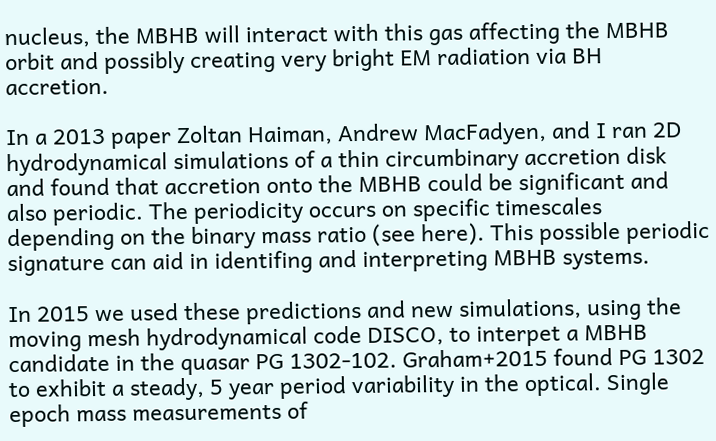nucleus, the MBHB will interact with this gas affecting the MBHB orbit and possibly creating very bright EM radiation via BH accretion.

In a 2013 paper Zoltan Haiman, Andrew MacFadyen, and I ran 2D hydrodynamical simulations of a thin circumbinary accretion disk and found that accretion onto the MBHB could be significant and also periodic. The periodicity occurs on specific timescales depending on the binary mass ratio (see here). This possible periodic signature can aid in identifing and interpreting MBHB systems.

In 2015 we used these predictions and new simulations, using the moving mesh hydrodynamical code DISCO, to interpet a MBHB candidate in the quasar PG 1302-102. Graham+2015 found PG 1302 to exhibit a steady, 5 year period variability in the optical. Single epoch mass measurements of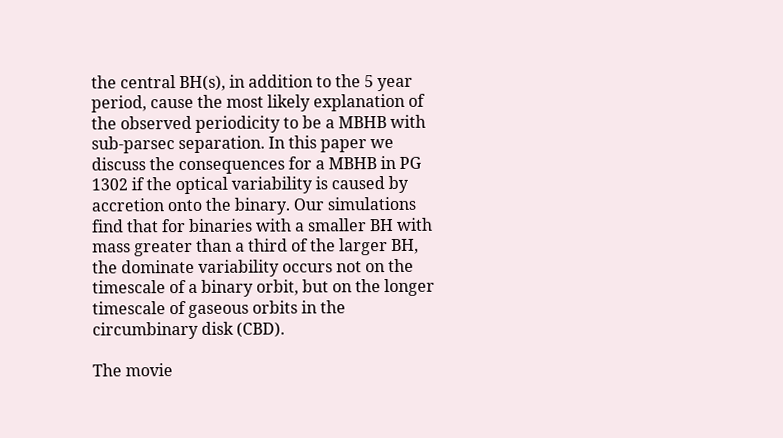the central BH(s), in addition to the 5 year period, cause the most likely explanation of the observed periodicity to be a MBHB with sub-parsec separation. In this paper we discuss the consequences for a MBHB in PG 1302 if the optical variability is caused by accretion onto the binary. Our simulations find that for binaries with a smaller BH with mass greater than a third of the larger BH, the dominate variability occurs not on the timescale of a binary orbit, but on the longer timescale of gaseous orbits in the circumbinary disk (CBD).

The movie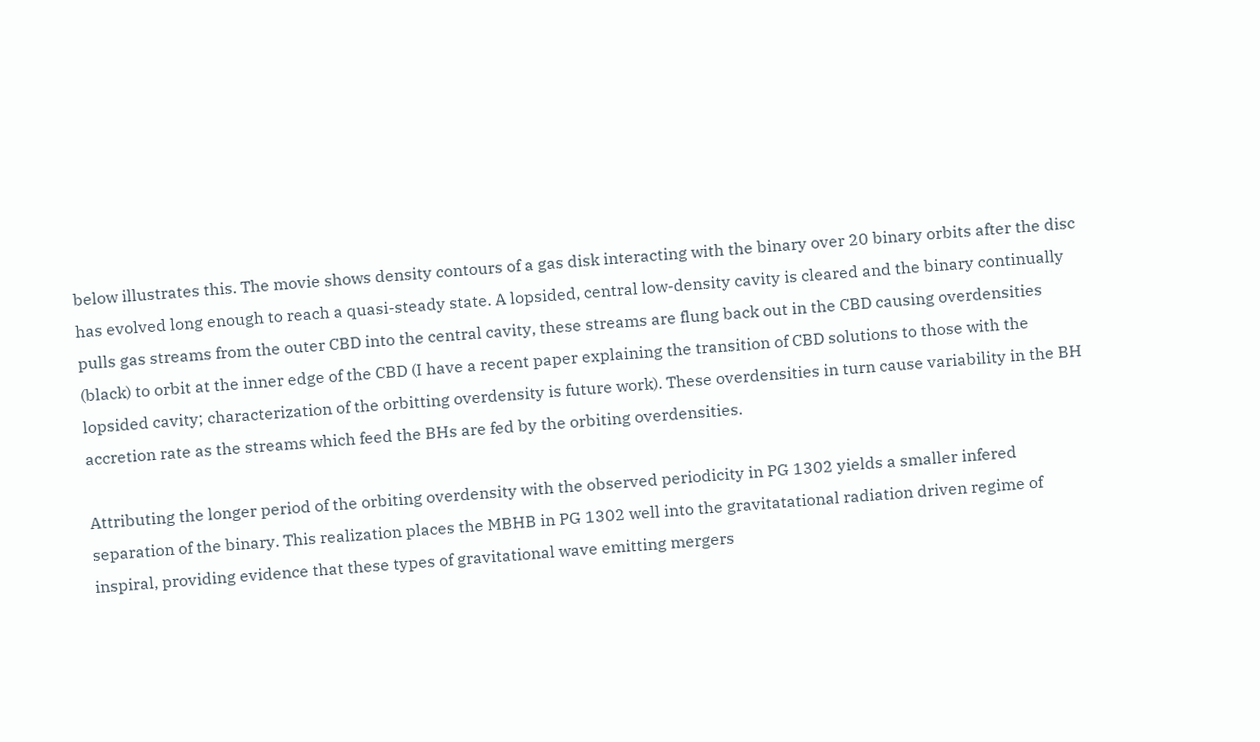below illustrates this. The movie shows density contours of a gas disk interacting with the binary over 20 binary orbits after the disc has evolved long enough to reach a quasi-steady state. A lopsided, central low-density cavity is cleared and the binary continually pulls gas streams from the outer CBD into the central cavity, these streams are flung back out in the CBD causing overdensities (black) to orbit at the inner edge of the CBD (I have a recent paper explaining the transition of CBD solutions to those with the lopsided cavity; characterization of the orbitting overdensity is future work). These overdensities in turn cause variability in the BH accretion rate as the streams which feed the BHs are fed by the orbiting overdensities.

Attributing the longer period of the orbiting overdensity with the observed periodicity in PG 1302 yields a smaller infered separation of the binary. This realization places the MBHB in PG 1302 well into the gravitatational radiation driven regime of inspiral, providing evidence that these types of gravitational wave emitting mergers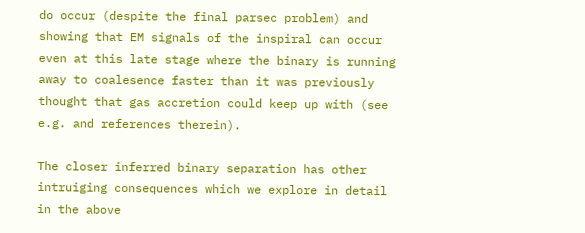do occur (despite the final parsec problem) and showing that EM signals of the inspiral can occur even at this late stage where the binary is running away to coalesence faster than it was previously thought that gas accretion could keep up with (see e.g. and references therein).

The closer inferred binary separation has other intruiging consequences which we explore in detail in the above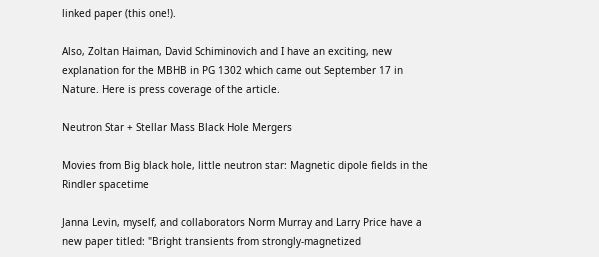linked paper (this one!).

Also, Zoltan Haiman, David Schiminovich and I have an exciting, new explanation for the MBHB in PG 1302 which came out September 17 in Nature. Here is press coverage of the article.

Neutron Star + Stellar Mass Black Hole Mergers

Movies from Big black hole, little neutron star: Magnetic dipole fields in the Rindler spacetime

Janna Levin, myself, and collaborators Norm Murray and Larry Price have a new paper titled: "Bright transients from strongly-magnetized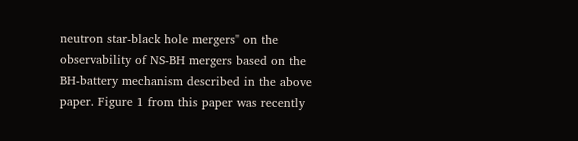neutron star-black hole mergers" on the observability of NS-BH mergers based on the BH-battery mechanism described in the above paper. Figure 1 from this paper was recently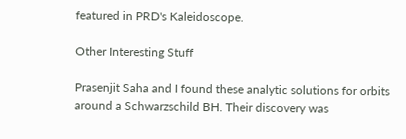featured in PRD's Kaleidoscope.

Other Interesting Stuff

Prasenjit Saha and I found these analytic solutions for orbits around a Schwarzschild BH. Their discovery was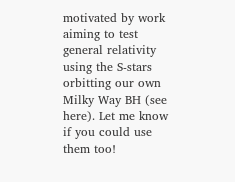motivated by work aiming to test general relativity using the S-stars orbitting our own Milky Way BH (see here). Let me know if you could use them too!